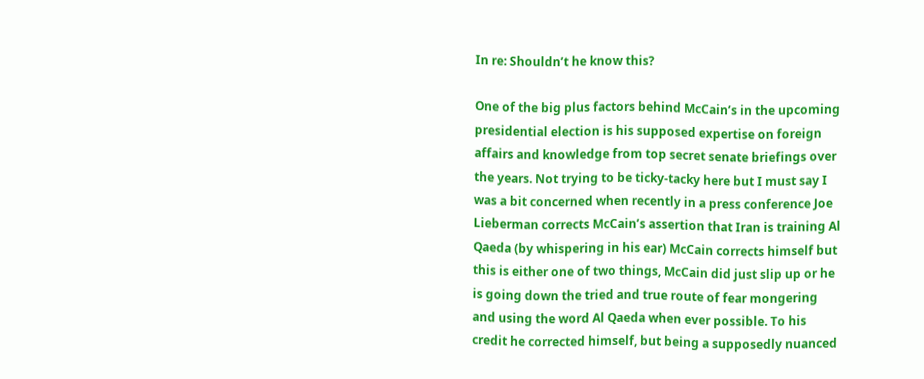In re: Shouldn’t he know this?

One of the big plus factors behind McCain’s in the upcoming presidential election is his supposed expertise on foreign affairs and knowledge from top secret senate briefings over the years. Not trying to be ticky-tacky here but I must say I was a bit concerned when recently in a press conference Joe Lieberman corrects McCain’s assertion that Iran is training Al Qaeda (by whispering in his ear) McCain corrects himself but this is either one of two things, McCain did just slip up or he is going down the tried and true route of fear mongering and using the word Al Qaeda when ever possible. To his credit he corrected himself, but being a supposedly nuanced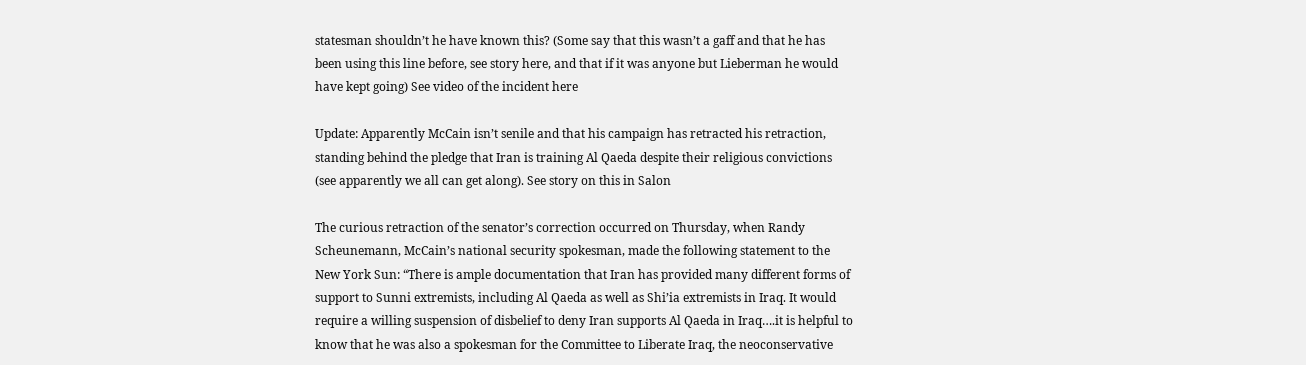statesman shouldn’t he have known this? (Some say that this wasn’t a gaff and that he has been using this line before, see story here, and that if it was anyone but Lieberman he would have kept going) See video of the incident here

Update: Apparently McCain isn’t senile and that his campaign has retracted his retraction, standing behind the pledge that Iran is training Al Qaeda despite their religious convictions (see apparently we all can get along). See story on this in Salon

The curious retraction of the senator’s correction occurred on Thursday, when Randy Scheunemann, McCain’s national security spokesman, made the following statement to the New York Sun: “There is ample documentation that Iran has provided many different forms of support to Sunni extremists, including Al Qaeda as well as Shi’ia extremists in Iraq. It would require a willing suspension of disbelief to deny Iran supports Al Qaeda in Iraq….it is helpful to know that he was also a spokesman for the Committee to Liberate Iraq, the neoconservative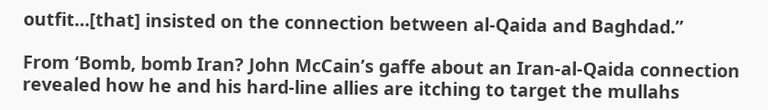outfit…[that] insisted on the connection between al-Qaida and Baghdad.”

From ‘Bomb, bomb Iran? John McCain’s gaffe about an Iran-al-Qaida connection revealed how he and his hard-line allies are itching to target the mullahs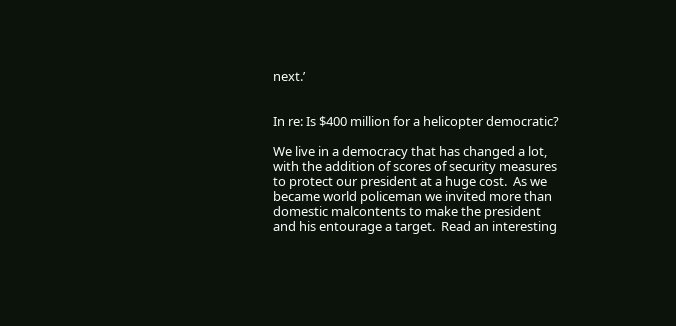next.’


In re: Is $400 million for a helicopter democratic?

We live in a democracy that has changed a lot, with the addition of scores of security measures to protect our president at a huge cost.  As we became world policeman we invited more than domestic malcontents to make the president and his entourage a target.  Read an interesting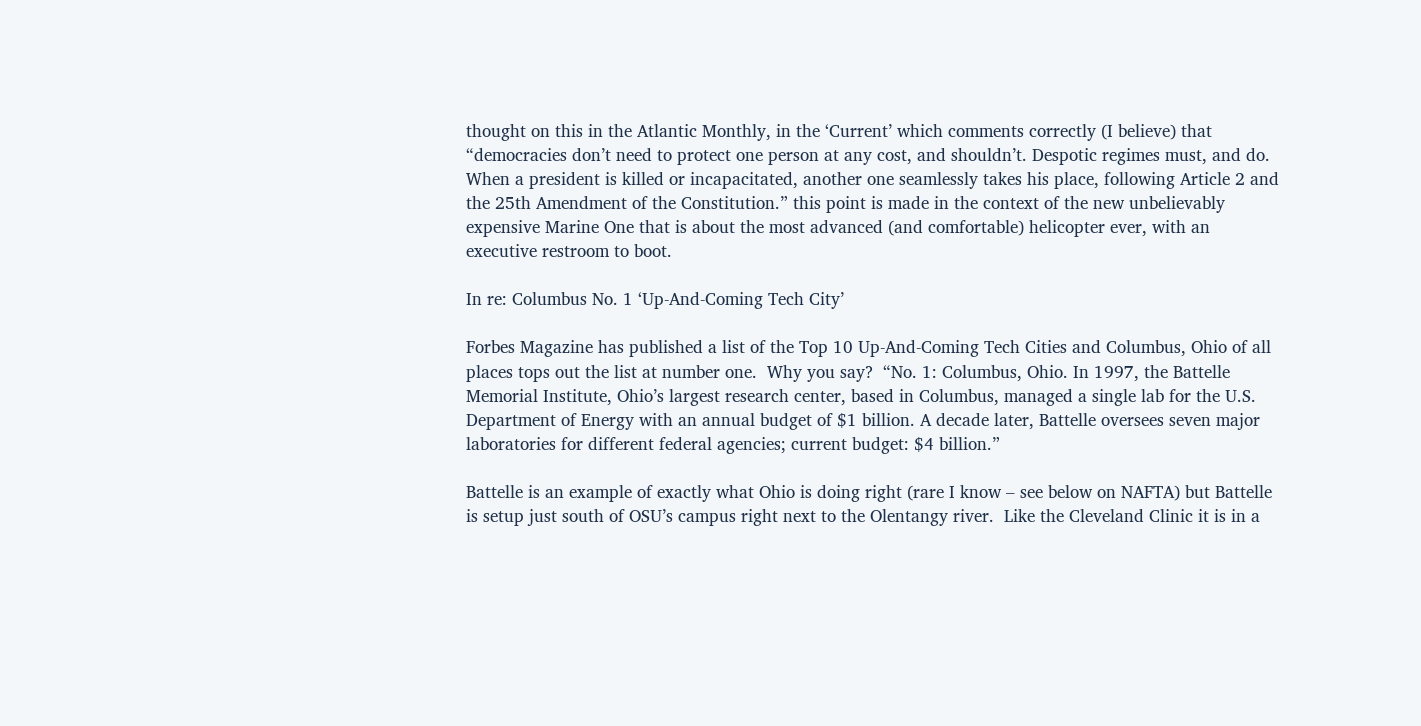thought on this in the Atlantic Monthly, in the ‘Current’ which comments correctly (I believe) that “democracies don’t need to protect one person at any cost, and shouldn’t. Despotic regimes must, and do. When a president is killed or incapacitated, another one seamlessly takes his place, following Article 2 and the 25th Amendment of the Constitution.” this point is made in the context of the new unbelievably expensive Marine One that is about the most advanced (and comfortable) helicopter ever, with an executive restroom to boot.

In re: Columbus No. 1 ‘Up-And-Coming Tech City’

Forbes Magazine has published a list of the Top 10 Up-And-Coming Tech Cities and Columbus, Ohio of all places tops out the list at number one.  Why you say?  “No. 1: Columbus, Ohio. In 1997, the Battelle Memorial Institute, Ohio’s largest research center, based in Columbus, managed a single lab for the U.S. Department of Energy with an annual budget of $1 billion. A decade later, Battelle oversees seven major laboratories for different federal agencies; current budget: $4 billion.”

Battelle is an example of exactly what Ohio is doing right (rare I know – see below on NAFTA) but Battelle is setup just south of OSU’s campus right next to the Olentangy river.  Like the Cleveland Clinic it is in a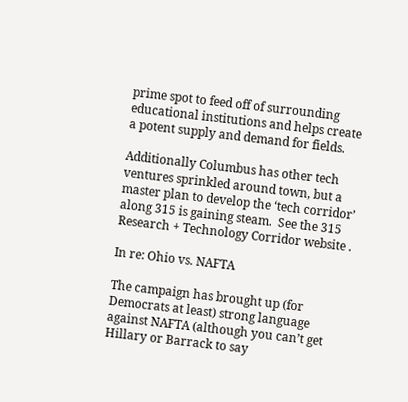prime spot to feed off of surrounding educational institutions and helps create a potent supply and demand for fields.

Additionally Columbus has other tech ventures sprinkled around town, but a master plan to develop the ‘tech corridor’ along 315 is gaining steam.  See the 315 Research + Technology Corridor website .

In re: Ohio vs. NAFTA

The campaign has brought up (for Democrats at least) strong language against NAFTA (although you can’t get Hillary or Barrack to say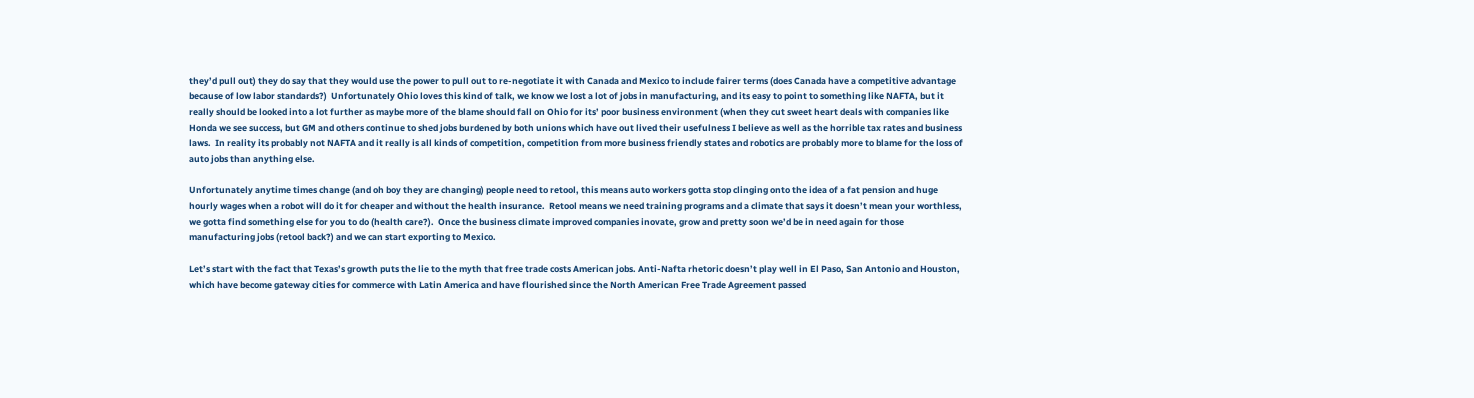they’d pull out) they do say that they would use the power to pull out to re-negotiate it with Canada and Mexico to include fairer terms (does Canada have a competitive advantage because of low labor standards?)  Unfortunately Ohio loves this kind of talk, we know we lost a lot of jobs in manufacturing, and its easy to point to something like NAFTA, but it really should be looked into a lot further as maybe more of the blame should fall on Ohio for its’ poor business environment (when they cut sweet heart deals with companies like Honda we see success, but GM and others continue to shed jobs burdened by both unions which have out lived their usefulness I believe as well as the horrible tax rates and business laws.  In reality its probably not NAFTA and it really is all kinds of competition, competition from more business friendly states and robotics are probably more to blame for the loss of auto jobs than anything else.

Unfortunately anytime times change (and oh boy they are changing) people need to retool, this means auto workers gotta stop clinging onto the idea of a fat pension and huge hourly wages when a robot will do it for cheaper and without the health insurance.  Retool means we need training programs and a climate that says it doesn’t mean your worthless, we gotta find something else for you to do (health care?).  Once the business climate improved companies inovate, grow and pretty soon we’d be in need again for those manufacturing jobs (retool back?) and we can start exporting to Mexico.

Let’s start with the fact that Texas’s growth puts the lie to the myth that free trade costs American jobs. Anti-Nafta rhetoric doesn’t play well in El Paso, San Antonio and Houston, which have become gateway cities for commerce with Latin America and have flourished since the North American Free Trade Agreement passed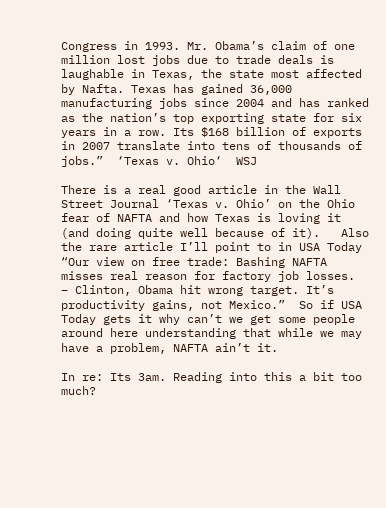Congress in 1993. Mr. Obama’s claim of one million lost jobs due to trade deals is laughable in Texas, the state most affected by Nafta. Texas has gained 36,000 manufacturing jobs since 2004 and has ranked as the nation’s top exporting state for six years in a row. Its $168 billion of exports in 2007 translate into tens of thousands of jobs.”  ‘Texas v. Ohio‘  WSJ

There is a real good article in the Wall Street Journal ‘Texas v. Ohio’ on the Ohio fear of NAFTA and how Texas is loving it (and doing quite well because of it).   Also the rare article I’ll point to in USA Today “Our view on free trade: Bashing NAFTA misses real reason for factory job losses.  – Clinton, Obama hit wrong target. It’s productivity gains, not Mexico.”  So if USA Today gets it why can’t we get some people around here understanding that while we may have a problem, NAFTA ain’t it.

In re: Its 3am. Reading into this a bit too much?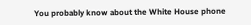You probably know about the White House phone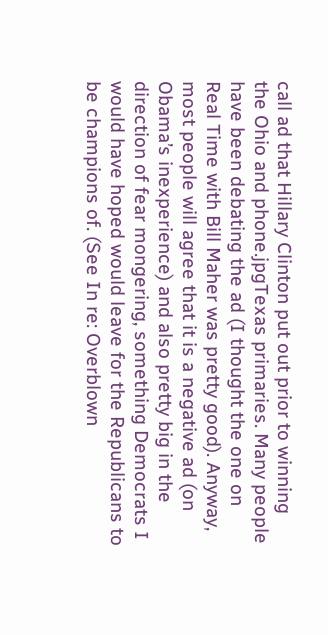call ad that Hillary Clinton put out prior to winning the Ohio and phone.jpgTexas primaries. Many people have been debating the ad (I thought the one on Real Time with Bill Maher was pretty good). Anyway, most people will agree that it is a negative ad (on Obama’s inexperience) and also pretty big in the direction of fear mongering, something Democrats I would have hoped would leave for the Republicans to be champions of. (See In re: Overblown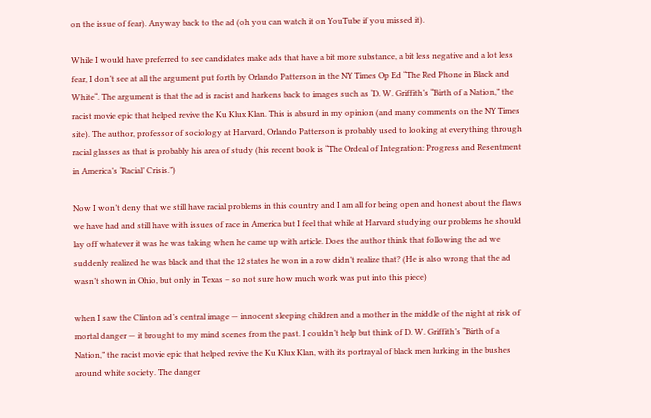on the issue of fear). Anyway back to the ad (oh you can watch it on YouTube if you missed it).

While I would have preferred to see candidates make ads that have a bit more substance, a bit less negative and a lot less fear, I don’t see at all the argument put forth by Orlando Patterson in the NY Times Op Ed “The Red Phone in Black and White“. The argument is that the ad is racist and harkens back to images such as ‘D. W. Griffith’s “Birth of a Nation,” the racist movie epic that helped revive the Ku Klux Klan. This is absurd in my opinion (and many comments on the NY Times site). The author, professor of sociology at Harvard, Orlando Patterson is probably used to looking at everything through racial glasses as that is probably his area of study (his recent book is “The Ordeal of Integration: Progress and Resentment in America’s ‘Racial’ Crisis.”)

Now I won’t deny that we still have racial problems in this country and I am all for being open and honest about the flaws we have had and still have with issues of race in America but I feel that while at Harvard studying our problems he should lay off whatever it was he was taking when he came up with article. Does the author think that following the ad we suddenly realized he was black and that the 12 states he won in a row didn’t realize that? (He is also wrong that the ad wasn’t shown in Ohio, but only in Texas – so not sure how much work was put into this piece)

when I saw the Clinton ad’s central image — innocent sleeping children and a mother in the middle of the night at risk of mortal danger — it brought to my mind scenes from the past. I couldn’t help but think of D. W. Griffith’s “Birth of a Nation,” the racist movie epic that helped revive the Ku Klux Klan, with its portrayal of black men lurking in the bushes around white society. The danger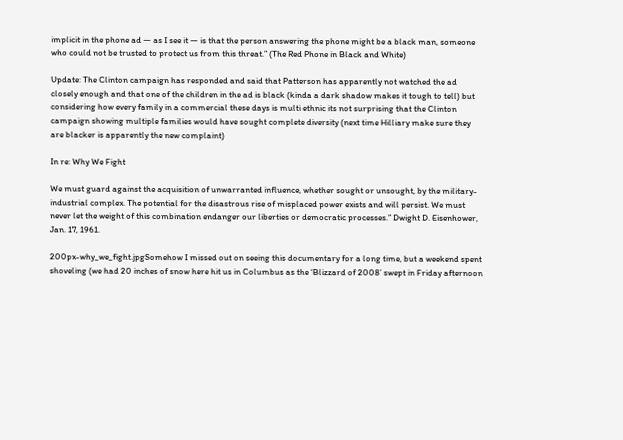implicit in the phone ad — as I see it — is that the person answering the phone might be a black man, someone who could not be trusted to protect us from this threat.” (The Red Phone in Black and White)

Update: The Clinton campaign has responded and said that Patterson has apparently not watched the ad closely enough and that one of the children in the ad is black (kinda a dark shadow makes it tough to tell) but considering how every family in a commercial these days is multi ethnic its not surprising that the Clinton campaign showing multiple families would have sought complete diversity (next time Hilliary make sure they are blacker is apparently the new complaint)

In re: Why We Fight

We must guard against the acquisition of unwarranted influence, whether sought or unsought, by the military-industrial complex. The potential for the disastrous rise of misplaced power exists and will persist. We must never let the weight of this combination endanger our liberties or democratic processes.” Dwight D. Eisenhower, Jan. 17, 1961.

200px-why_we_fight.jpgSomehow I missed out on seeing this documentary for a long time, but a weekend spent shoveling (we had 20 inches of snow here hit us in Columbus as the ‘Blizzard of 2008’ swept in Friday afternoon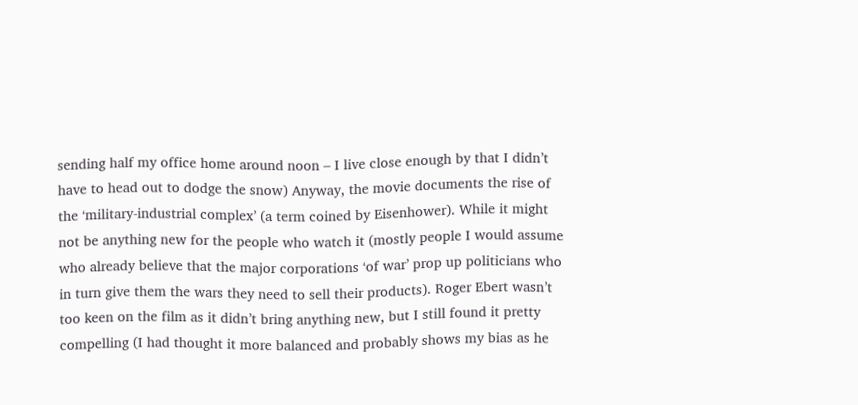sending half my office home around noon – I live close enough by that I didn’t have to head out to dodge the snow) Anyway, the movie documents the rise of the ‘military-industrial complex’ (a term coined by Eisenhower). While it might not be anything new for the people who watch it (mostly people I would assume who already believe that the major corporations ‘of war’ prop up politicians who in turn give them the wars they need to sell their products). Roger Ebert wasn’t too keen on the film as it didn’t bring anything new, but I still found it pretty compelling (I had thought it more balanced and probably shows my bias as he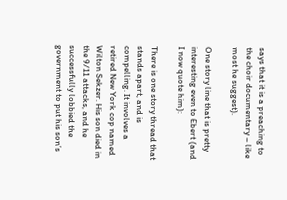says that it is a preaching to the choir documentary – like most he suggest).

One story line that is pretty interesting even to Ebert (and I now quote him):

There is one story thread that stands apart, and is compelling. It involves a retired New York cop named Wilton Sekzer. His son died in the 9/11 attacks, and he successfully lobbied the government to put his son’s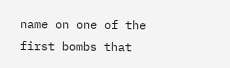name on one of the first bombs that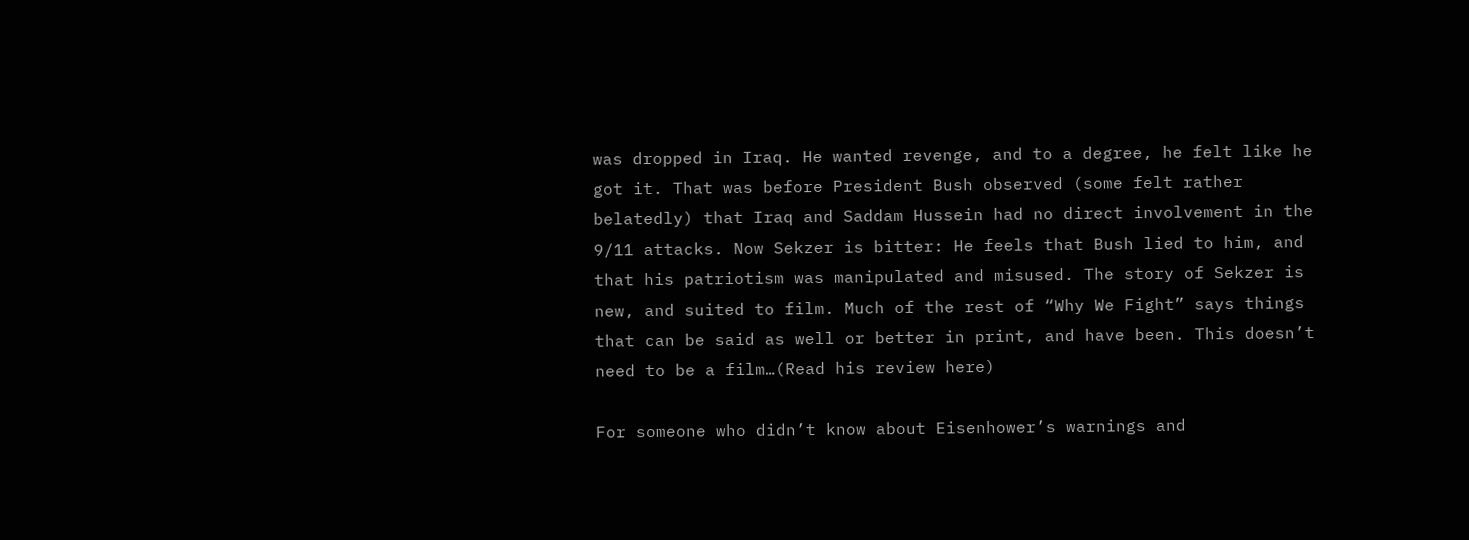was dropped in Iraq. He wanted revenge, and to a degree, he felt like he got it. That was before President Bush observed (some felt rather belatedly) that Iraq and Saddam Hussein had no direct involvement in the 9/11 attacks. Now Sekzer is bitter: He feels that Bush lied to him, and that his patriotism was manipulated and misused. The story of Sekzer is new, and suited to film. Much of the rest of “Why We Fight” says things that can be said as well or better in print, and have been. This doesn’t need to be a film…(Read his review here)

For someone who didn’t know about Eisenhower’s warnings and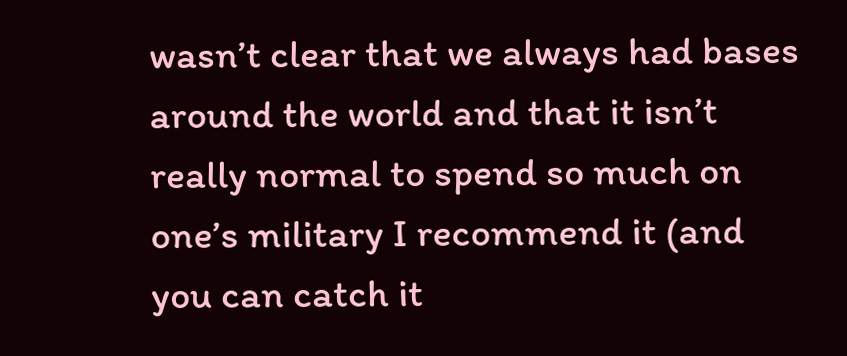wasn’t clear that we always had bases around the world and that it isn’t really normal to spend so much on one’s military I recommend it (and you can catch it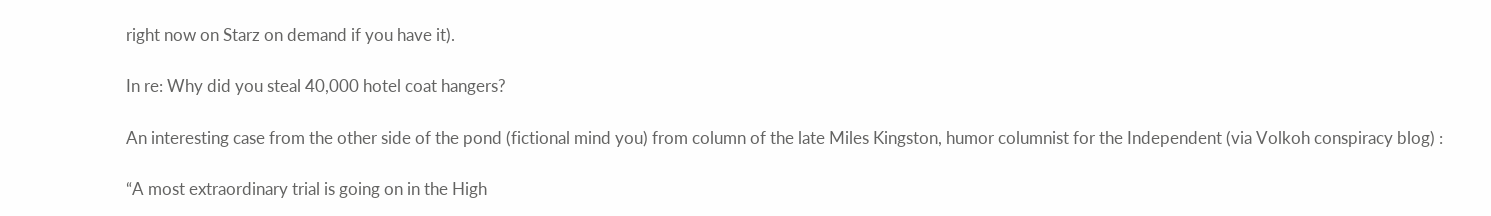right now on Starz on demand if you have it).

In re: Why did you steal 40,000 hotel coat hangers?

An interesting case from the other side of the pond (fictional mind you) from column of the late Miles Kingston, humor columnist for the Independent (via Volkoh conspiracy blog) :

“A most extraordinary trial is going on in the High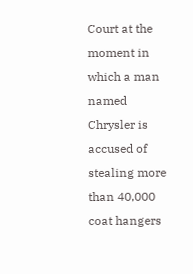Court at the moment in which a man named Chrysler is accused of stealing more than 40,000 coat hangers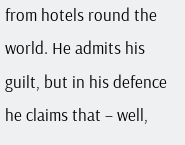from hotels round the world. He admits his guilt, but in his defence he claims that – well,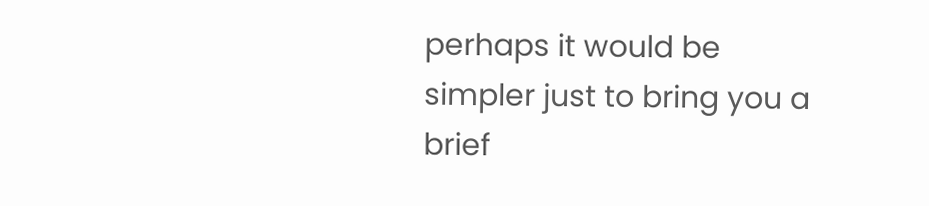perhaps it would be simpler just to bring you a brief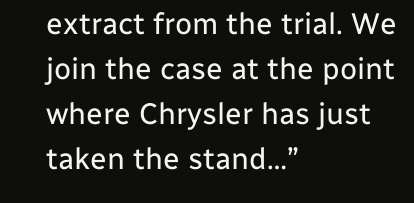extract from the trial. We join the case at the point where Chrysler has just taken the stand…”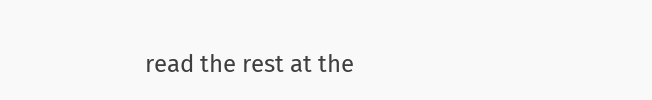read the rest at the